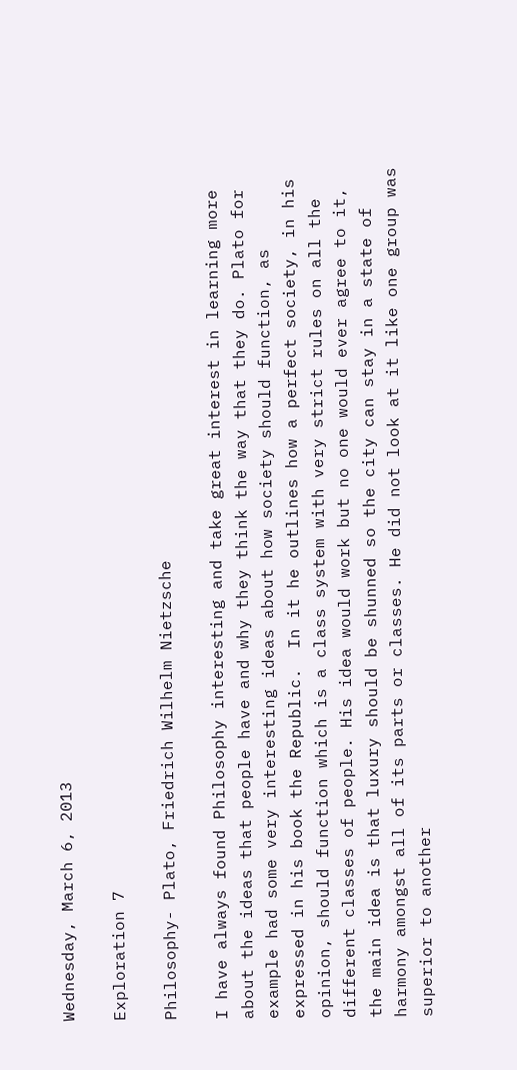Wednesday, March 6, 2013

Exploration 7

Philosophy- Plato, Friedrich Wilhelm Nietzsche

I have always found Philosophy interesting and take great interest in learning more about the ideas that people have and why they think the way that they do. Plato for example had some very interesting ideas about how society should function, as expressed in his book the Republic.  In it he outlines how a perfect society, in his opinion, should function which is a class system with very strict rules on all the different classes of people. His idea would work but no one would ever agree to it, the main idea is that luxury should be shunned so the city can stay in a state of harmony amongst all of its parts or classes. He did not look at it like one group was superior to another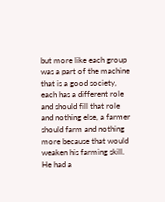but more like each group was a part of the machine that is a good society, each has a different role and should fill that role and nothing else, a farmer should farm and nothing more because that would weaken his farming skill. He had a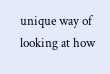unique way of looking at how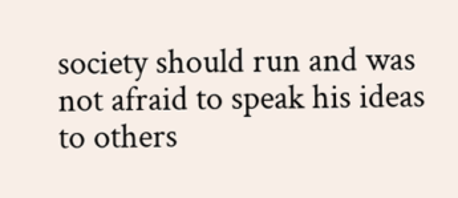society should run and was not afraid to speak his ideas to others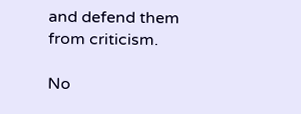and defend them from criticism.

No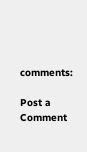comments:

Post a Comment